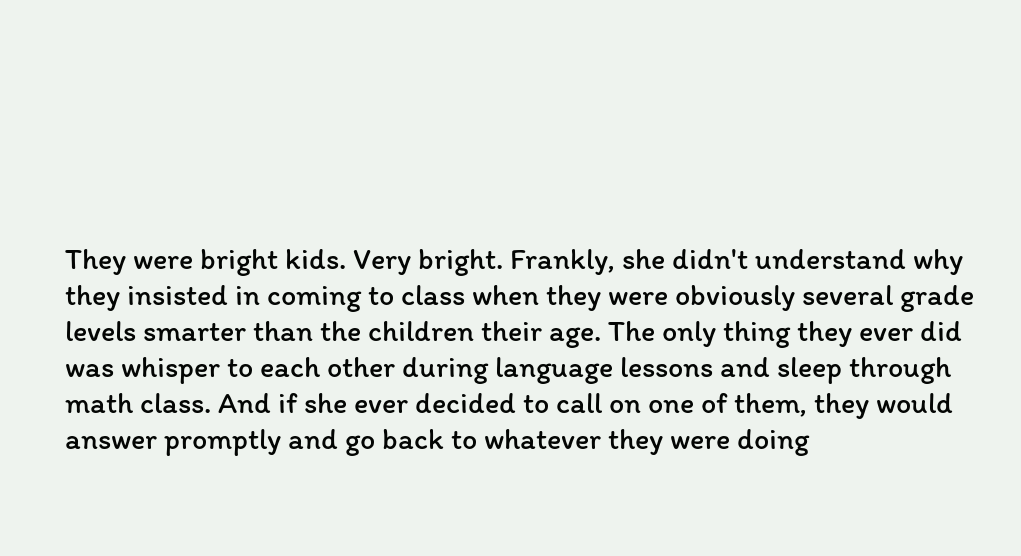They were bright kids. Very bright. Frankly, she didn't understand why they insisted in coming to class when they were obviously several grade levels smarter than the children their age. The only thing they ever did was whisper to each other during language lessons and sleep through math class. And if she ever decided to call on one of them, they would answer promptly and go back to whatever they were doing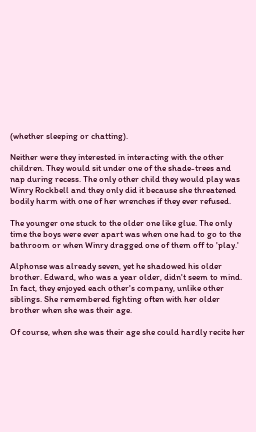(whether sleeping or chatting).

Neither were they interested in interacting with the other children. They would sit under one of the shade-trees and nap during recess. The only other child they would play was Winry Rockbell and they only did it because she threatened bodily harm with one of her wrenches if they ever refused.

The younger one stuck to the older one like glue. The only time the boys were ever apart was when one had to go to the bathroom or when Winry dragged one of them off to 'play.'

Alphonse was already seven, yet he shadowed his older brother. Edward, who was a year older, didn't seem to mind. In fact, they enjoyed each other's company, unlike other siblings. She remembered fighting often with her older brother when she was their age.

Of course, when she was their age she could hardly recite her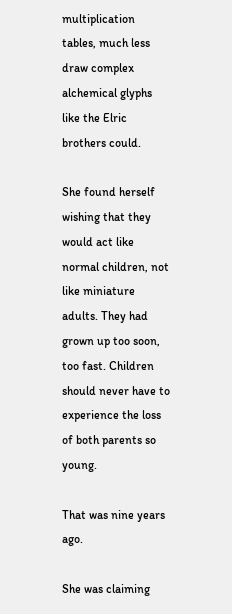multiplication tables, much less draw complex alchemical glyphs like the Elric brothers could.

She found herself wishing that they would act like normal children, not like miniature adults. They had grown up too soon, too fast. Children should never have to experience the loss of both parents so young.

That was nine years ago.

She was claiming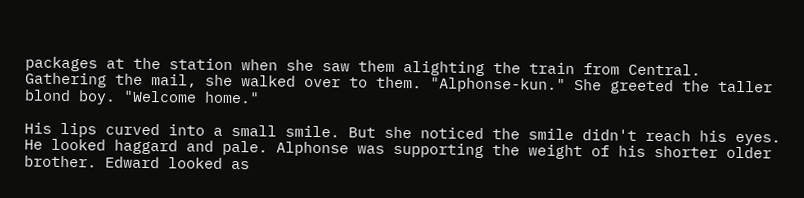packages at the station when she saw them alighting the train from Central. Gathering the mail, she walked over to them. "Alphonse-kun." She greeted the taller blond boy. "Welcome home."

His lips curved into a small smile. But she noticed the smile didn't reach his eyes. He looked haggard and pale. Alphonse was supporting the weight of his shorter older brother. Edward looked as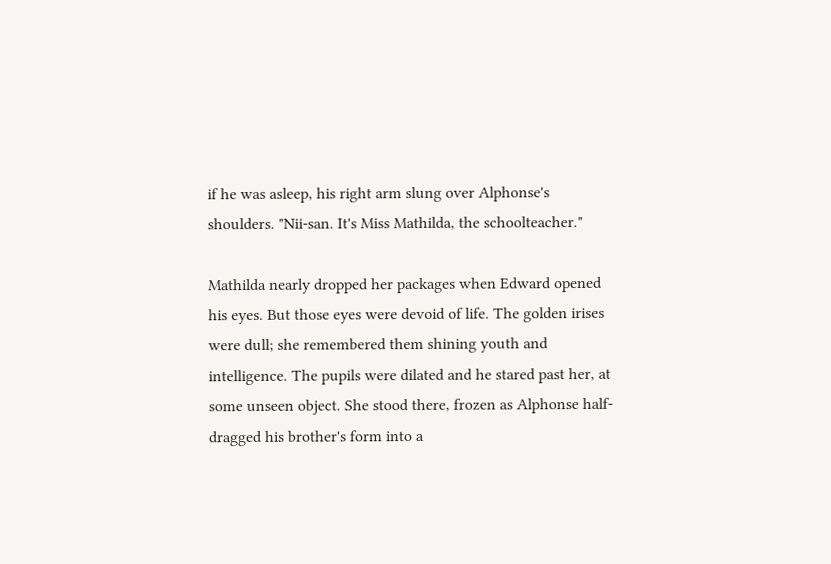if he was asleep, his right arm slung over Alphonse's shoulders. "Nii-san. It's Miss Mathilda, the schoolteacher."

Mathilda nearly dropped her packages when Edward opened his eyes. But those eyes were devoid of life. The golden irises were dull; she remembered them shining youth and intelligence. The pupils were dilated and he stared past her, at some unseen object. She stood there, frozen as Alphonse half-dragged his brother's form into a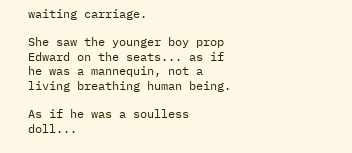waiting carriage.

She saw the younger boy prop Edward on the seats... as if he was a mannequin, not a living breathing human being.

As if he was a soulless doll...